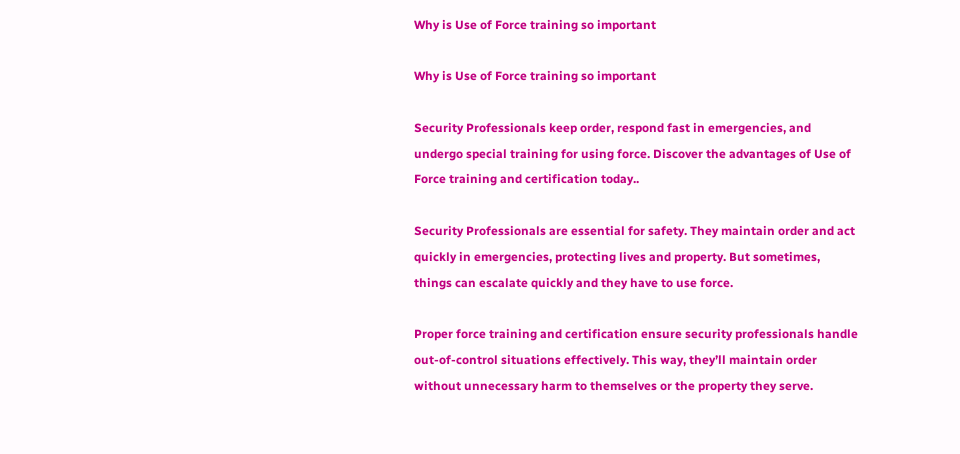Why is Use of Force training so important

Why is Use of Force training so important

Security Professionals keep order, respond fast in emergencies, and undergo special training for using force. Discover the advantages of Use of Force training and certification today..

Security Professionals are essential for safety. They maintain order and act quickly in emergencies, protecting lives and property. But sometimes, things can escalate quickly and they have to use force.

Proper force training and certification ensure security professionals handle out-of-control situations effectively. This way, they’ll maintain order without unnecessary harm to themselves or the property they serve.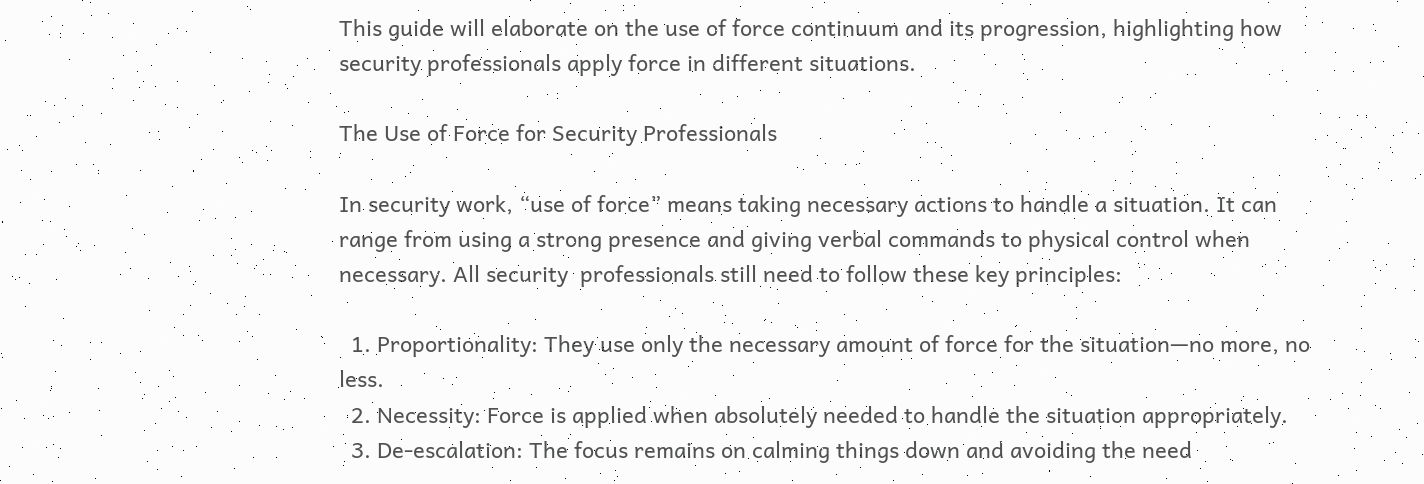This guide will elaborate on the use of force continuum and its progression, highlighting how security professionals apply force in different situations.

The Use of Force for Security Professionals

In security work, “use of force” means taking necessary actions to handle a situation. It can range from using a strong presence and giving verbal commands to physical control when necessary. All security  professionals still need to follow these key principles:

  1. Proportionality: They use only the necessary amount of force for the situation—no more, no less.
  2. Necessity: Force is applied when absolutely needed to handle the situation appropriately.
  3. De-escalation: The focus remains on calming things down and avoiding the need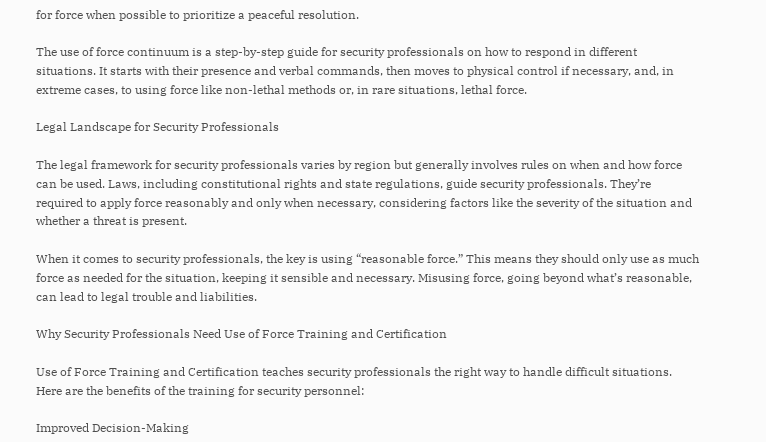for force when possible to prioritize a peaceful resolution.

The use of force continuum is a step-by-step guide for security professionals on how to respond in different situations. It starts with their presence and verbal commands, then moves to physical control if necessary, and, in extreme cases, to using force like non-lethal methods or, in rare situations, lethal force.

Legal Landscape for Security Professionals

The legal framework for security professionals varies by region but generally involves rules on when and how force can be used. Laws, including constitutional rights and state regulations, guide security professionals. They’re required to apply force reasonably and only when necessary, considering factors like the severity of the situation and whether a threat is present.

When it comes to security professionals, the key is using “reasonable force.” This means they should only use as much force as needed for the situation, keeping it sensible and necessary. Misusing force, going beyond what’s reasonable, can lead to legal trouble and liabilities.

Why Security Professionals Need Use of Force Training and Certification

Use of Force Training and Certification teaches security professionals the right way to handle difficult situations. Here are the benefits of the training for security personnel:

Improved Decision-Making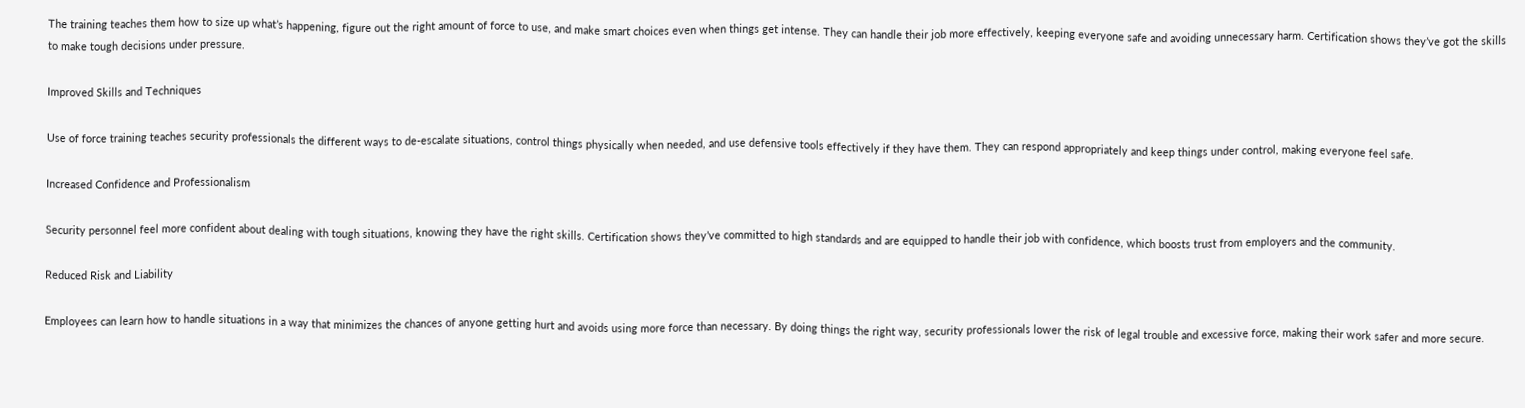The training teaches them how to size up what’s happening, figure out the right amount of force to use, and make smart choices even when things get intense. They can handle their job more effectively, keeping everyone safe and avoiding unnecessary harm. Certification shows they’ve got the skills to make tough decisions under pressure.

Improved Skills and Techniques

Use of force training teaches security professionals the different ways to de-escalate situations, control things physically when needed, and use defensive tools effectively if they have them. They can respond appropriately and keep things under control, making everyone feel safe.

Increased Confidence and Professionalism

Security personnel feel more confident about dealing with tough situations, knowing they have the right skills. Certification shows they’ve committed to high standards and are equipped to handle their job with confidence, which boosts trust from employers and the community.

Reduced Risk and Liability

Employees can learn how to handle situations in a way that minimizes the chances of anyone getting hurt and avoids using more force than necessary. By doing things the right way, security professionals lower the risk of legal trouble and excessive force, making their work safer and more secure.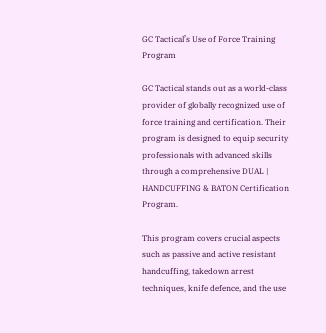GC Tactical’s Use of Force Training Program

GC Tactical stands out as a world-class provider of globally recognized use of force training and certification. Their program is designed to equip security professionals with advanced skills through a comprehensive DUAL | HANDCUFFING & BATON Certification Program.

This program covers crucial aspects such as passive and active resistant handcuffing, takedown arrest techniques, knife defence, and the use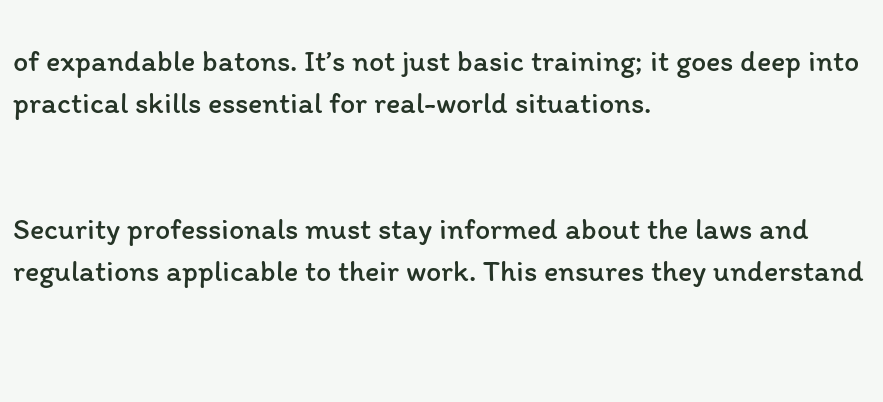of expandable batons. It’s not just basic training; it goes deep into practical skills essential for real-world situations.


Security professionals must stay informed about the laws and regulations applicable to their work. This ensures they understand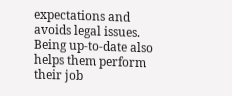expectations and avoids legal issues. Being up-to-date also helps them perform their job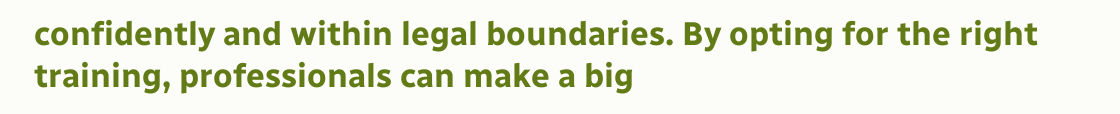confidently and within legal boundaries. By opting for the right training, professionals can make a big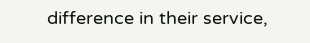difference in their service,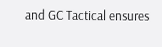and GC Tactical ensures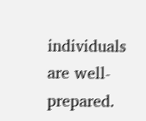individuals are well-prepared.